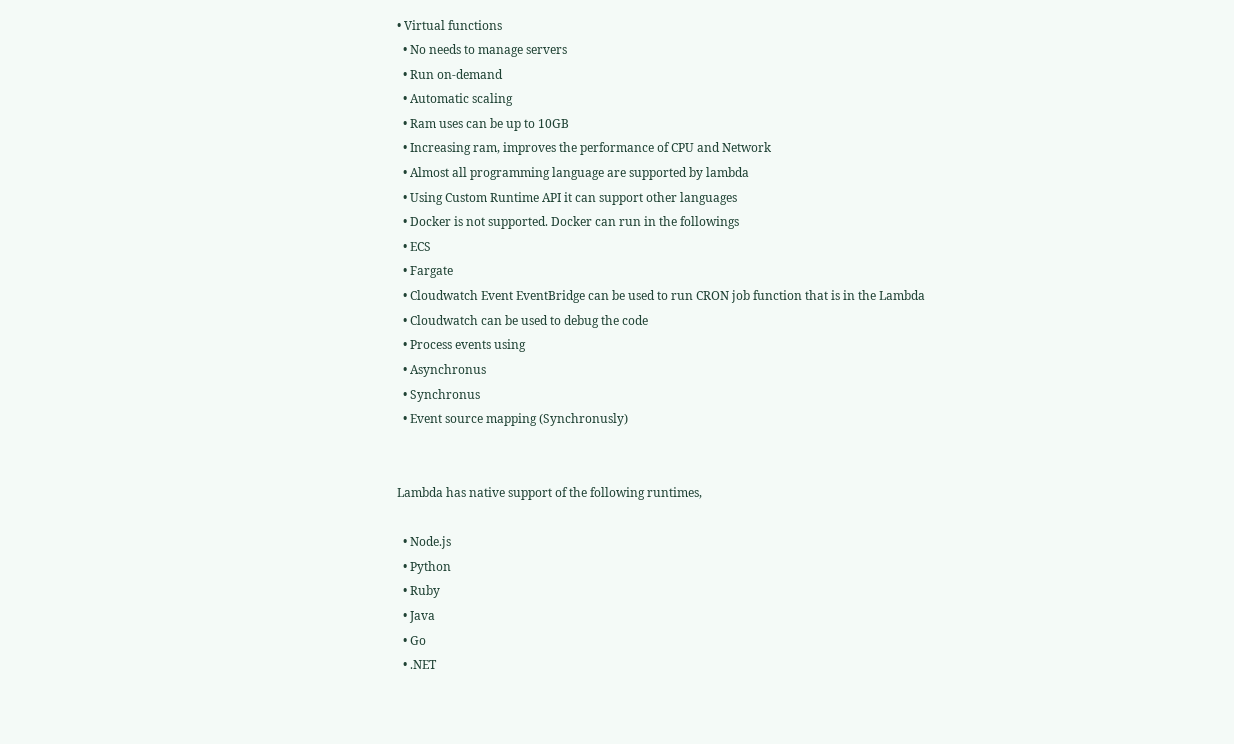• Virtual functions
  • No needs to manage servers
  • Run on-demand
  • Automatic scaling
  • Ram uses can be up to 10GB
  • Increasing ram, improves the performance of CPU and Network
  • Almost all programming language are supported by lambda
  • Using Custom Runtime API it can support other languages
  • Docker is not supported. Docker can run in the followings
  • ECS
  • Fargate
  • Cloudwatch Event EventBridge can be used to run CRON job function that is in the Lambda
  • Cloudwatch can be used to debug the code
  • Process events using
  • Asynchronus
  • Synchronus
  • Event source mapping (Synchronusly)


Lambda has native support of the following runtimes,

  • Node.js
  • Python
  • Ruby
  • Java
  • Go
  • .NET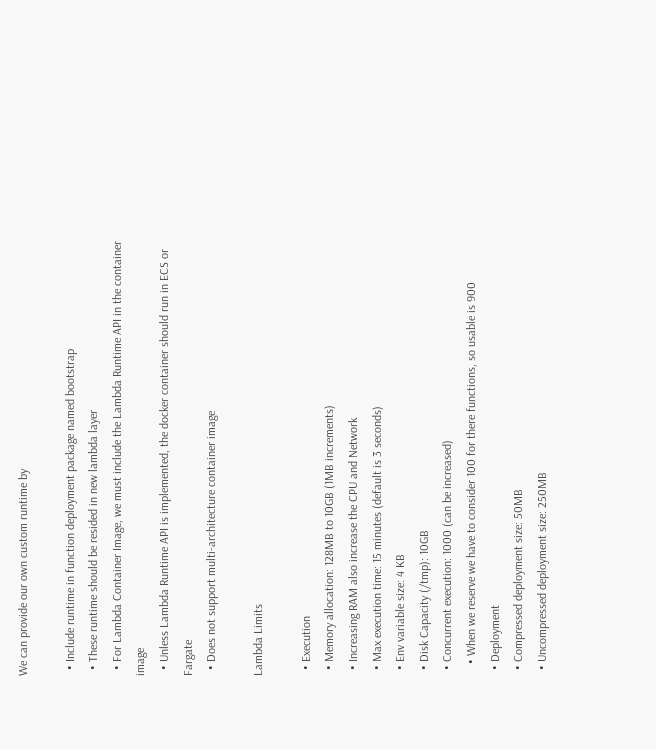We can provide our own custom runtime by

  • Include runtime in function deployment package named bootstrap
  • These runtime should be resided in new lambda layer
  • For Lambda Container Image, we must include the Lambda Runtime API in the container image
  • Unless Lambda Runtime API is implemented, the docker container should run in ECS or Fargate
  • Does not support multi-architecture container image

Lambda Limits

  • Execution
  • Memory allocation: 128MB to 10GB (1MB increments)
  • Increasing RAM also increase the CPU and Network
  • Max execution time: 15 minutes (default is 3 seconds)
  • Env variable size: 4 KB
  • Disk Capacity (/tmp): 10GB
  • Concurrent execution: 1000 (can be increased)
    • When we reserve we have to consider 100 for there functions, so usable is 900
  • Deployment
  • Compressed deployment size: 50MB
  • Uncompressed deployment size: 250MB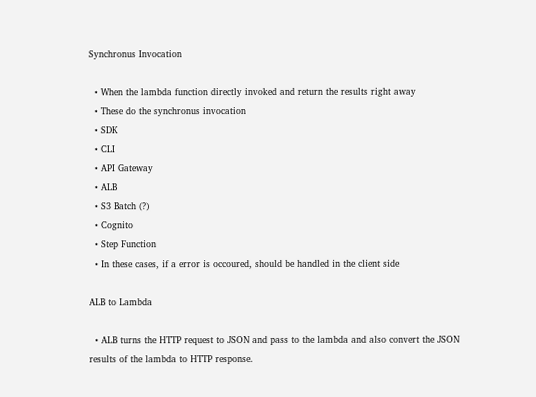Synchronus Invocation

  • When the lambda function directly invoked and return the results right away
  • These do the synchronus invocation
  • SDK
  • CLI
  • API Gateway
  • ALB
  • S3 Batch (?)
  • Cognito
  • Step Function
  • In these cases, if a error is occoured, should be handled in the client side

ALB to Lambda

  • ALB turns the HTTP request to JSON and pass to the lambda and also convert the JSON results of the lambda to HTTP response.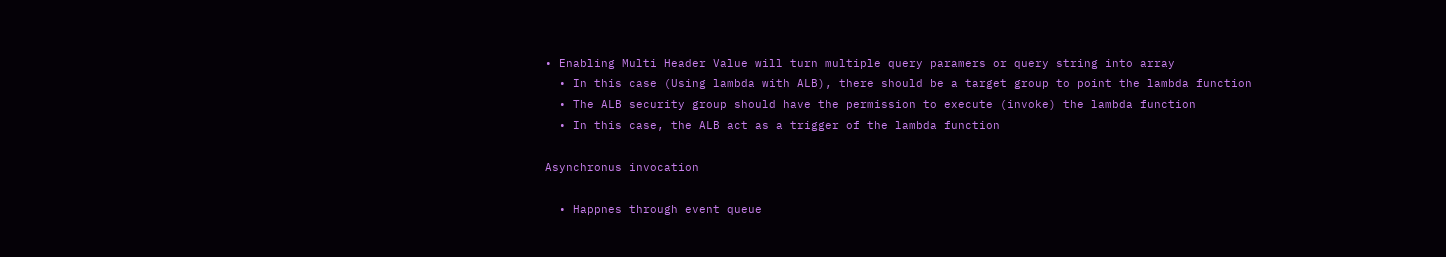• Enabling Multi Header Value will turn multiple query paramers or query string into array
  • In this case (Using lambda with ALB), there should be a target group to point the lambda function
  • The ALB security group should have the permission to execute (invoke) the lambda function
  • In this case, the ALB act as a trigger of the lambda function

Asynchronus invocation

  • Happnes through event queue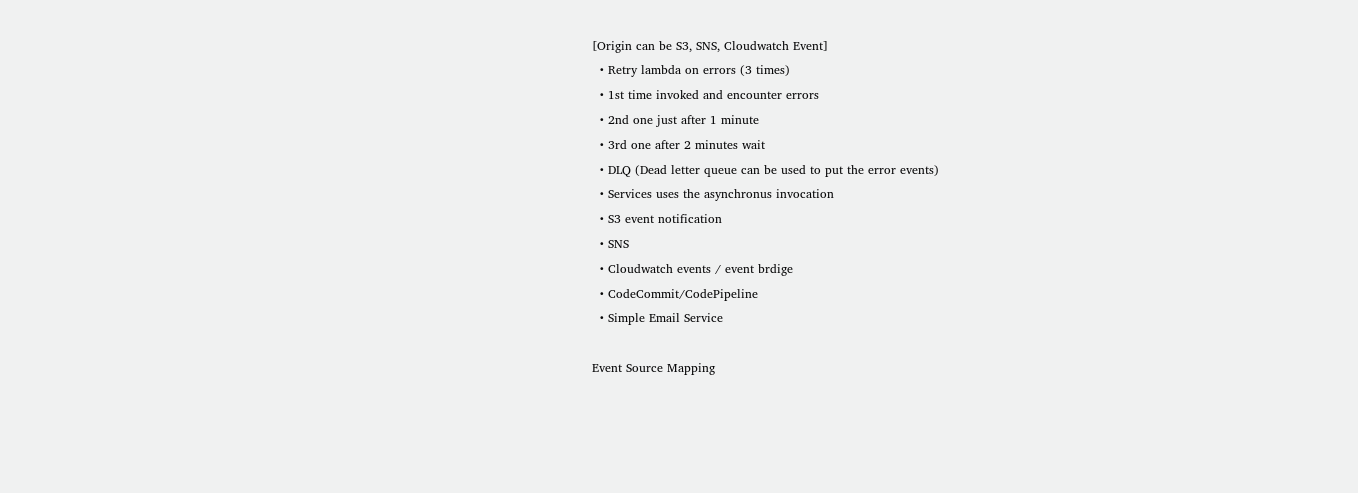[Origin can be S3, SNS, Cloudwatch Event]
  • Retry lambda on errors (3 times)
  • 1st time invoked and encounter errors
  • 2nd one just after 1 minute
  • 3rd one after 2 minutes wait
  • DLQ (Dead letter queue can be used to put the error events)
  • Services uses the asynchronus invocation
  • S3 event notification
  • SNS
  • Cloudwatch events / event brdige
  • CodeCommit/CodePipeline
  • Simple Email Service

Event Source Mapping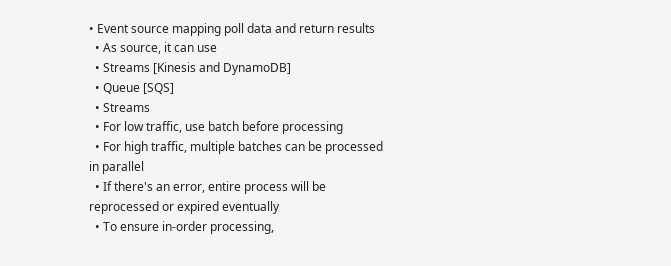• Event source mapping poll data and return results
  • As source, it can use
  • Streams [Kinesis and DynamoDB]
  • Queue [SQS]
  • Streams
  • For low traffic, use batch before processing
  • For high traffic, multiple batches can be processed in parallel
  • If there's an error, entire process will be reprocessed or expired eventually
  • To ensure in-order processing,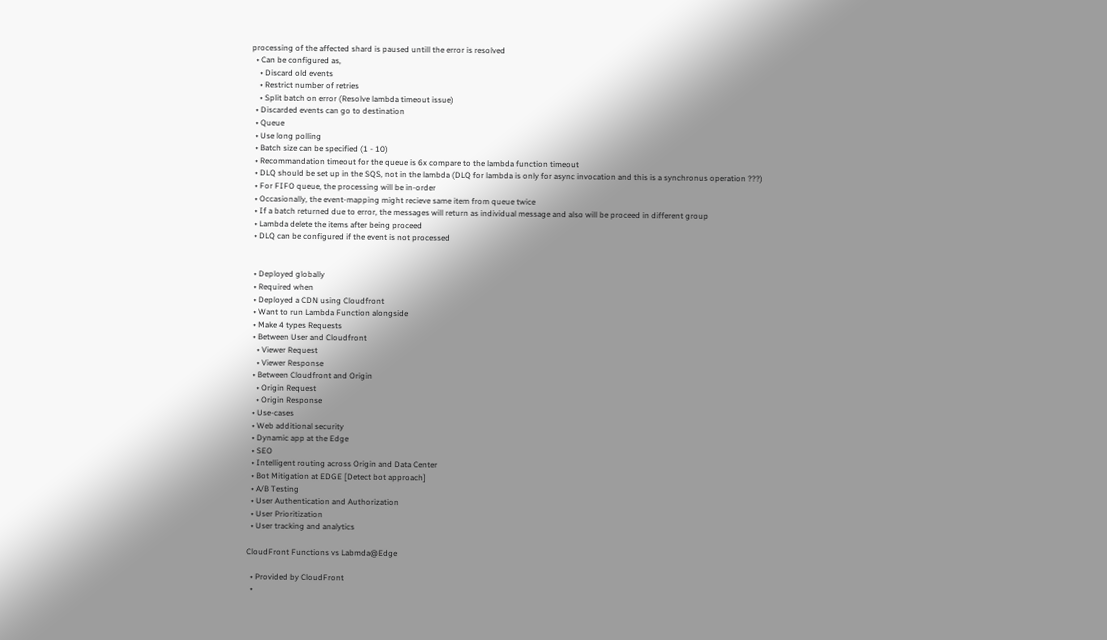processing of the affected shard is paused untill the error is resolved
  • Can be configured as,
    • Discard old events
    • Restrict number of retries
    • Split batch on error (Resolve lambda timeout issue)
  • Discarded events can go to destination
  • Queue
  • Use long polling
  • Batch size can be specified (1 - 10)
  • Recommandation timeout for the queue is 6x compare to the lambda function timeout
  • DLQ should be set up in the SQS, not in the lambda (DLQ for lambda is only for async invocation and this is a synchronus operation ???)
  • For FIFO queue, the processing will be in-order
  • Occasionally, the event-mapping might recieve same item from queue twice
  • If a batch returned due to error, the messages will return as individual message and also will be proceed in different group
  • Lambda delete the items after being proceed
  • DLQ can be configured if the event is not processed


  • Deployed globally
  • Required when
  • Deployed a CDN using Cloudfront
  • Want to run Lambda Function alongside
  • Make 4 types Requests
  • Between User and Cloudfront
    • Viewer Request
    • Viewer Response
  • Between Cloudfront and Origin
    • Origin Request
    • Origin Response
  • Use-cases
  • Web additional security
  • Dynamic app at the Edge
  • SEO
  • Intelligent routing across Origin and Data Center
  • Bot Mitigation at EDGE [Detect bot approach]
  • A/B Testing
  • User Authentication and Authorization
  • User Prioritization
  • User tracking and analytics

CloudFront Functions vs Labmda@Edge

  • Provided by CloudFront
  •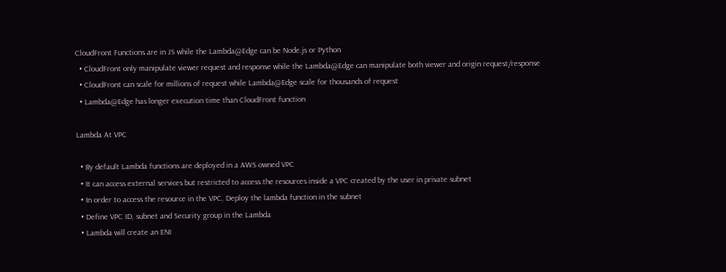CloudFront Functions are in JS while the Lambda@Edge can be Node.js or Python
  • CloudFront only manipulate viewer request and response while the Lambda@Edge can manipulate both viewer and origin request/response
  • CloudFront can scale for millions of request while Lambda@Edge scale for thousands of request
  • Lambda@Edge has longer execution time than CloudFront function

Lambda At VPC

  • By default Lambda functions are deployed in a AWS owned VPC
  • It can access external services but restricted to access the resources inside a VPC created by the user in private subnet
  • In order to access the resource in the VPC, Deploy the lambda function in the subnet
  • Define VPC ID, subnet and Security group in the Lambda
  • Lambda will create an ENI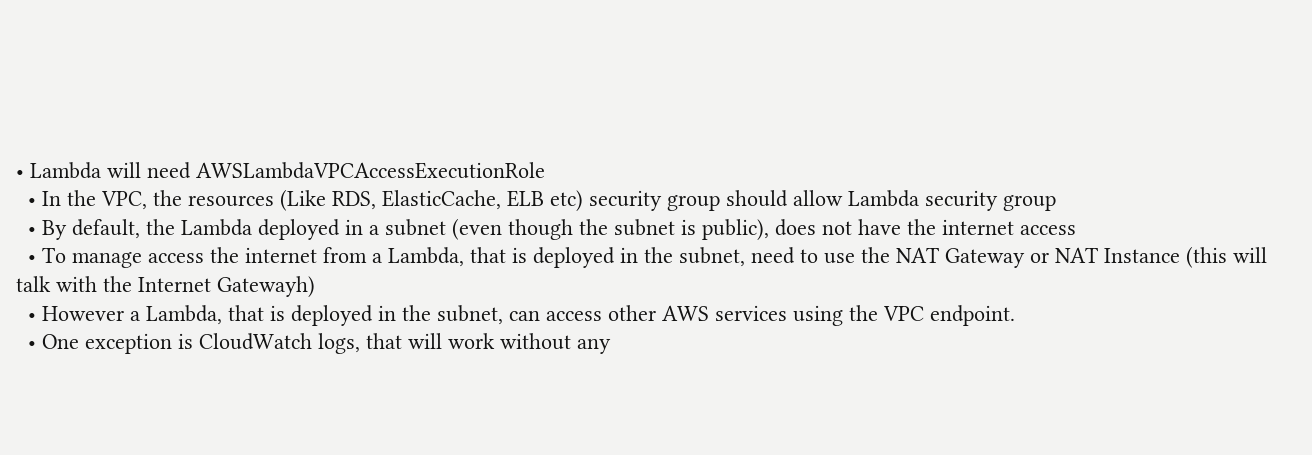• Lambda will need AWSLambdaVPCAccessExecutionRole
  • In the VPC, the resources (Like RDS, ElasticCache, ELB etc) security group should allow Lambda security group
  • By default, the Lambda deployed in a subnet (even though the subnet is public), does not have the internet access
  • To manage access the internet from a Lambda, that is deployed in the subnet, need to use the NAT Gateway or NAT Instance (this will talk with the Internet Gatewayh)
  • However a Lambda, that is deployed in the subnet, can access other AWS services using the VPC endpoint.
  • One exception is CloudWatch logs, that will work without any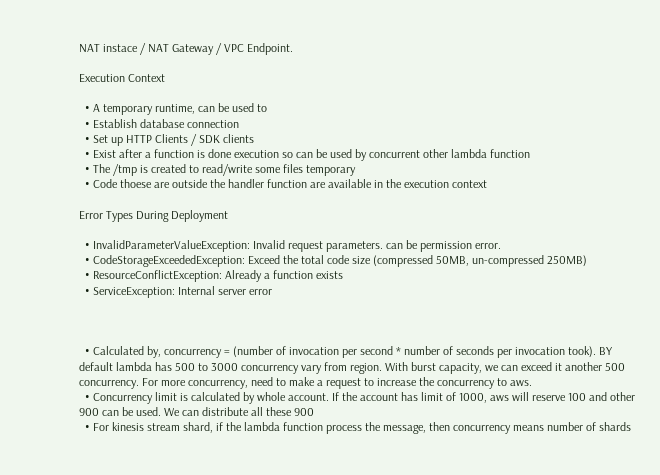NAT instace / NAT Gateway / VPC Endpoint.

Execution Context

  • A temporary runtime, can be used to
  • Establish database connection
  • Set up HTTP Clients / SDK clients
  • Exist after a function is done execution so can be used by concurrent other lambda function
  • The /tmp is created to read/write some files temporary
  • Code thoese are outside the handler function are available in the execution context

Error Types During Deployment

  • InvalidParameterValueException: Invalid request parameters. can be permission error.
  • CodeStorageExceededException: Exceed the total code size (compressed 50MB, un-compressed 250MB)
  • ResourceConflictException: Already a function exists
  • ServiceException: Internal server error



  • Calculated by, concurrency = (number of invocation per second * number of seconds per invocation took). BY default lambda has 500 to 3000 concurrency vary from region. With burst capacity, we can exceed it another 500 concurrency. For more concurrency, need to make a request to increase the concurrency to aws.
  • Concurrency limit is calculated by whole account. If the account has limit of 1000, aws will reserve 100 and other 900 can be used. We can distribute all these 900
  • For kinesis stream shard, if the lambda function process the message, then concurrency means number of shards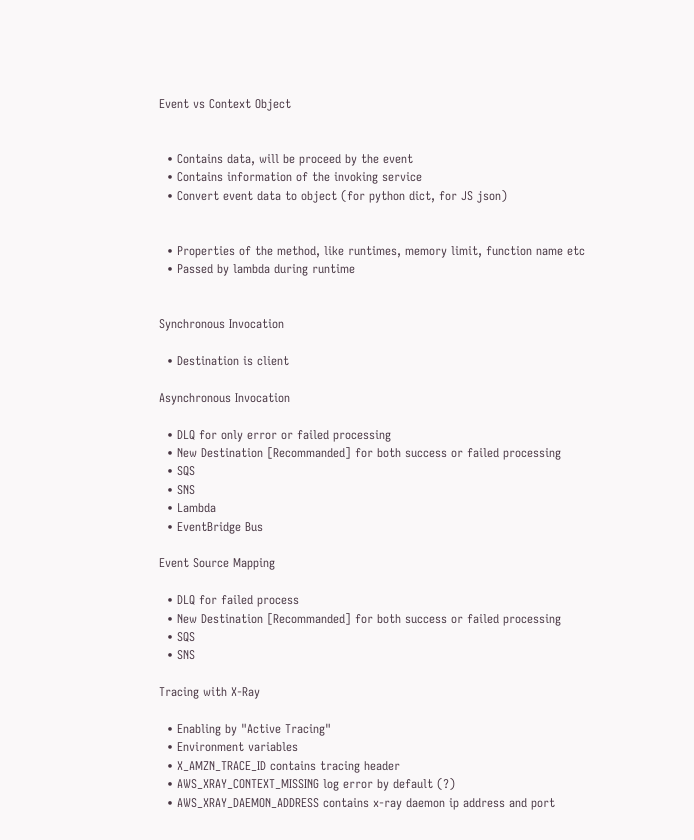Event vs Context Object


  • Contains data, will be proceed by the event
  • Contains information of the invoking service
  • Convert event data to object (for python dict, for JS json)


  • Properties of the method, like runtimes, memory limit, function name etc
  • Passed by lambda during runtime


Synchronous Invocation

  • Destination is client

Asynchronous Invocation

  • DLQ for only error or failed processing
  • New Destination [Recommanded] for both success or failed processing
  • SQS
  • SNS
  • Lambda
  • EventBridge Bus

Event Source Mapping

  • DLQ for failed process
  • New Destination [Recommanded] for both success or failed processing
  • SQS
  • SNS

Tracing with X-Ray

  • Enabling by "Active Tracing"
  • Environment variables
  • X_AMZN_TRACE_ID contains tracing header
  • AWS_XRAY_CONTEXT_MISSING log error by default (?)
  • AWS_XRAY_DAEMON_ADDRESS contains x-ray daemon ip address and port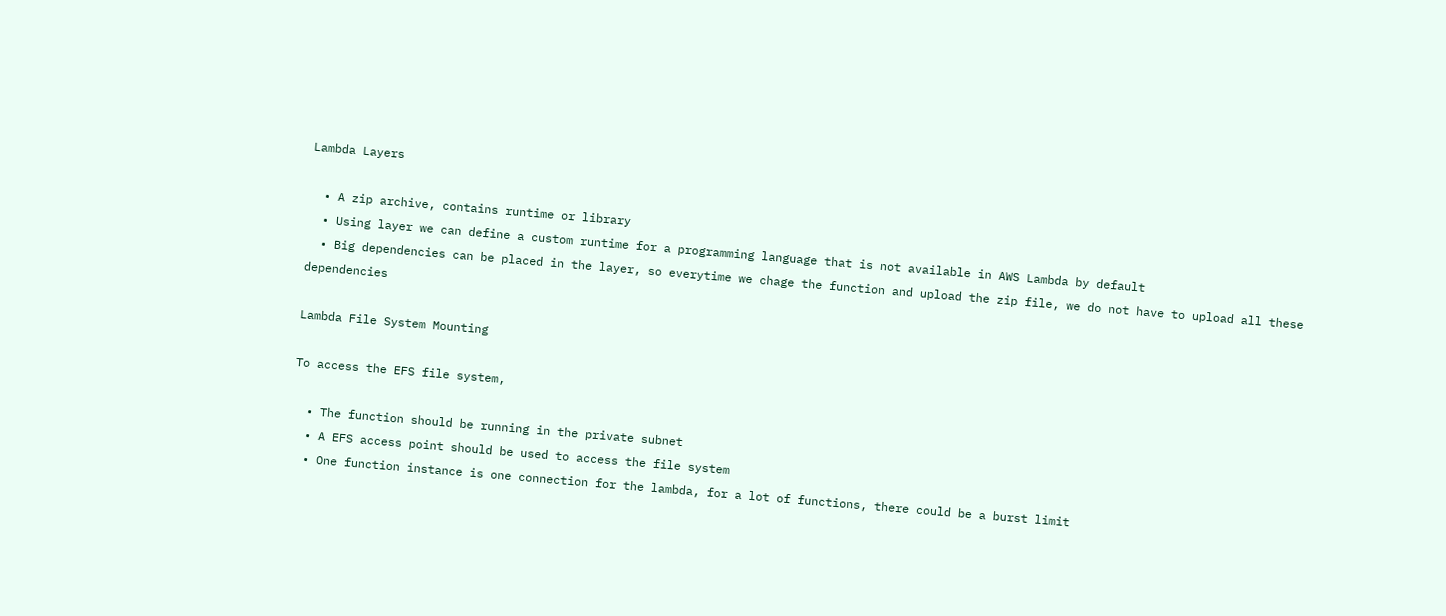Lambda Layers

  • A zip archive, contains runtime or library
  • Using layer we can define a custom runtime for a programming language that is not available in AWS Lambda by default
  • Big dependencies can be placed in the layer, so everytime we chage the function and upload the zip file, we do not have to upload all these dependencies

Lambda File System Mounting

To access the EFS file system,

  • The function should be running in the private subnet
  • A EFS access point should be used to access the file system
  • One function instance is one connection for the lambda, for a lot of functions, there could be a burst limit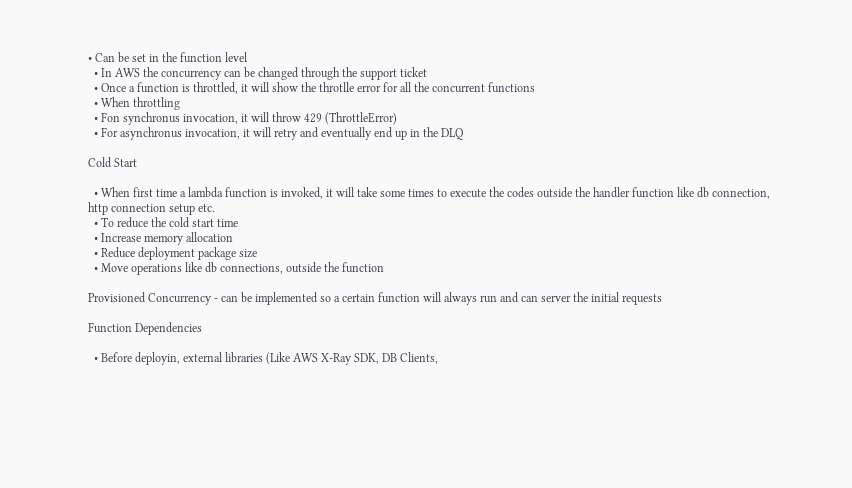• Can be set in the function level
  • In AWS the concurrency can be changed through the support ticket
  • Once a function is throttled, it will show the throtlle error for all the concurrent functions
  • When throttling
  • Fon synchronus invocation, it will throw 429 (ThrottleError)
  • For asynchronus invocation, it will retry and eventually end up in the DLQ

Cold Start

  • When first time a lambda function is invoked, it will take some times to execute the codes outside the handler function like db connection, http connection setup etc.
  • To reduce the cold start time
  • Increase memory allocation
  • Reduce deployment package size
  • Move operations like db connections, outside the function

Provisioned Concurrency - can be implemented so a certain function will always run and can server the initial requests

Function Dependencies

  • Before deployin, external libraries (Like AWS X-Ray SDK, DB Clients,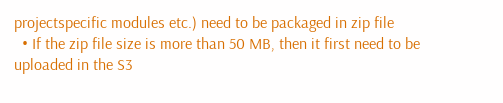projectspecific modules etc.) need to be packaged in zip file
  • If the zip file size is more than 50 MB, then it first need to be uploaded in the S3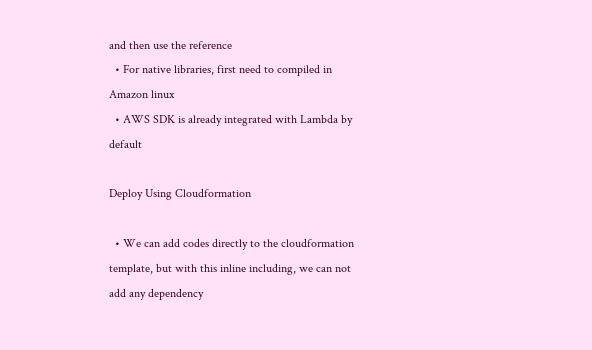and then use the reference
  • For native libraries, first need to compiled in Amazon linux
  • AWS SDK is already integrated with Lambda by default

Deploy Using Cloudformation

  • We can add codes directly to the cloudformation template, but with this inline including, we can not add any dependency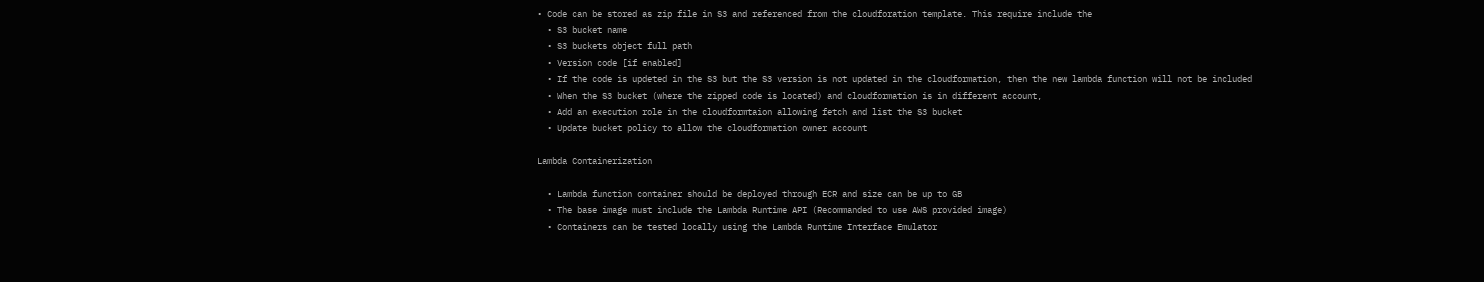• Code can be stored as zip file in S3 and referenced from the cloudforation template. This require include the
  • S3 bucket name
  • S3 buckets object full path
  • Version code [if enabled]
  • If the code is updeted in the S3 but the S3 version is not updated in the cloudformation, then the new lambda function will not be included
  • When the S3 bucket (where the zipped code is located) and cloudformation is in different account,
  • Add an execution role in the cloudformtaion allowing fetch and list the S3 bucket
  • Update bucket policy to allow the cloudformation owner account

Lambda Containerization

  • Lambda function container should be deployed through ECR and size can be up to GB
  • The base image must include the Lambda Runtime API (Recommanded to use AWS provided image)
  • Containers can be tested locally using the Lambda Runtime Interface Emulator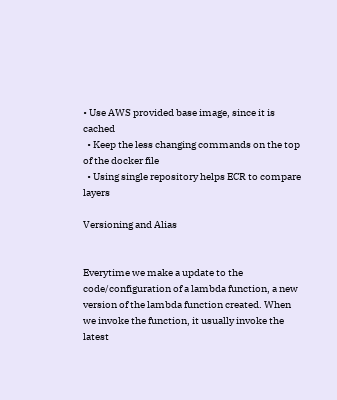• Use AWS provided base image, since it is cached
  • Keep the less changing commands on the top of the docker file
  • Using single repository helps ECR to compare layers

Versioning and Alias


Everytime we make a update to the code/configuration of a lambda function, a new version of the lambda function created. When we invoke the function, it usually invoke the latest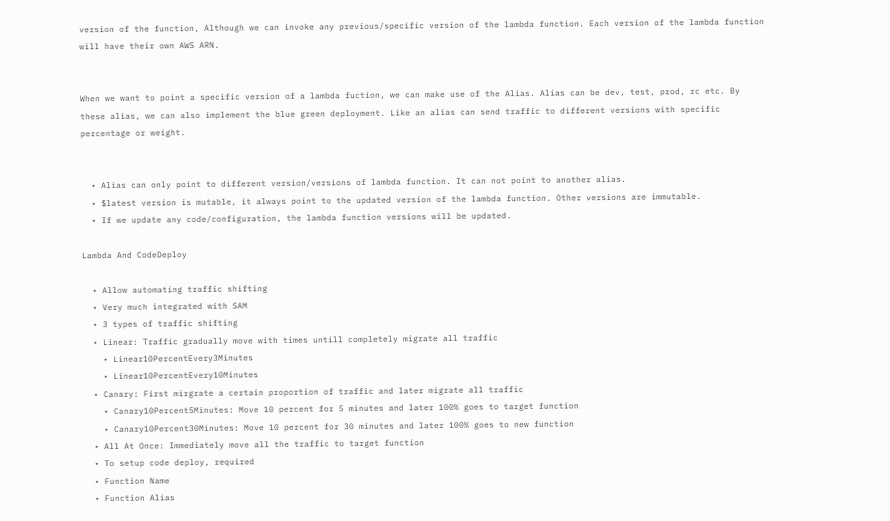version of the function, Although we can invoke any previous/specific version of the lambda function. Each version of the lambda function will have their own AWS ARN.


When we want to point a specific version of a lambda fuction, we can make use of the Alias. Alias can be dev, test, prod, rc etc. By these alias, we can also implement the blue green deployment. Like an alias can send traffic to different versions with specific percentage or weight.


  • Alias can only point to different version/versions of lambda function. It can not point to another alias.
  • $latest version is mutable, it always point to the updated version of the lambda function. Other versions are immutable.
  • If we update any code/configuration, the lambda function versions will be updated.

Lambda And CodeDeploy

  • Allow automating traffic shifting
  • Very much integrated with SAM
  • 3 types of traffic shifting
  • Linear: Traffic gradually move with times untill completely migrate all traffic
    • Linear10PercentEvery3Minutes
    • Linear10PercentEvery10Minutes
  • Canary: First mirgrate a certain proportion of traffic and later migrate all traffic
    • Canary10Percent5Minutes: Move 10 percent for 5 minutes and later 100% goes to target function
    • Canary10Percent30Minutes: Move 10 percent for 30 minutes and later 100% goes to new function
  • All At Once: Immediately move all the traffic to target function
  • To setup code deploy, required
  • Function Name
  • Function Alias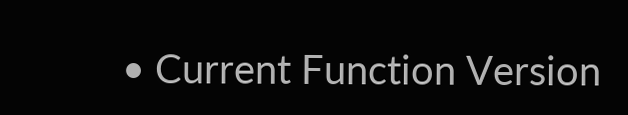• Current Function Version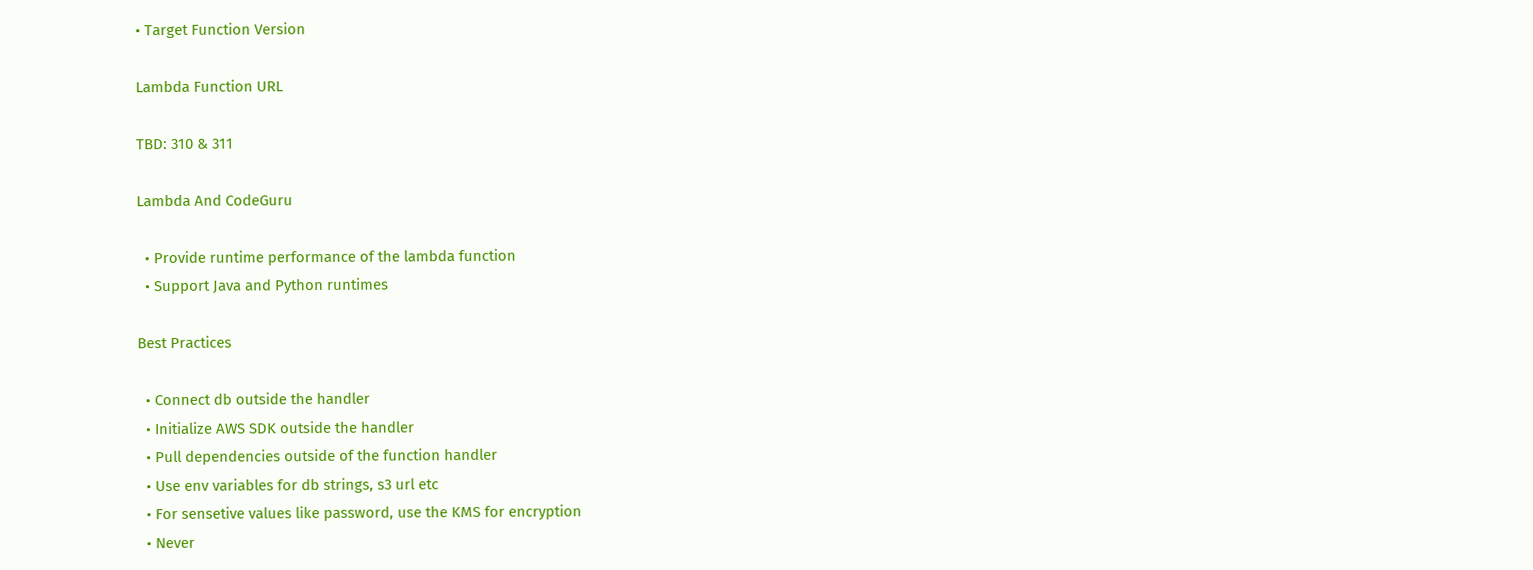• Target Function Version

Lambda Function URL

TBD: 310 & 311

Lambda And CodeGuru

  • Provide runtime performance of the lambda function
  • Support Java and Python runtimes

Best Practices

  • Connect db outside the handler
  • Initialize AWS SDK outside the handler
  • Pull dependencies outside of the function handler
  • Use env variables for db strings, s3 url etc
  • For sensetive values like password, use the KMS for encryption
  • Never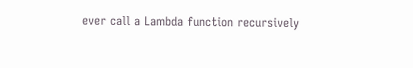ever call a Lambda function recursively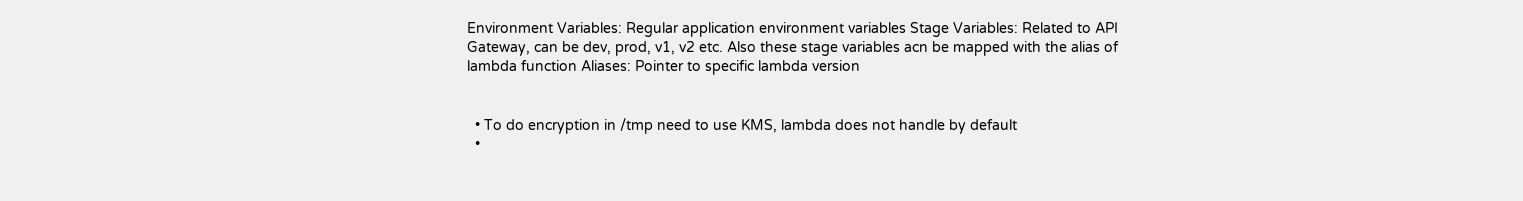Environment Variables: Regular application environment variables Stage Variables: Related to API Gateway, can be dev, prod, v1, v2 etc. Also these stage variables acn be mapped with the alias of lambda function Aliases: Pointer to specific lambda version


  • To do encryption in /tmp need to use KMS, lambda does not handle by default
  •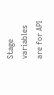Stage variables are for API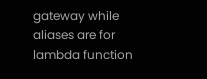gateway while aliases are for lambda function